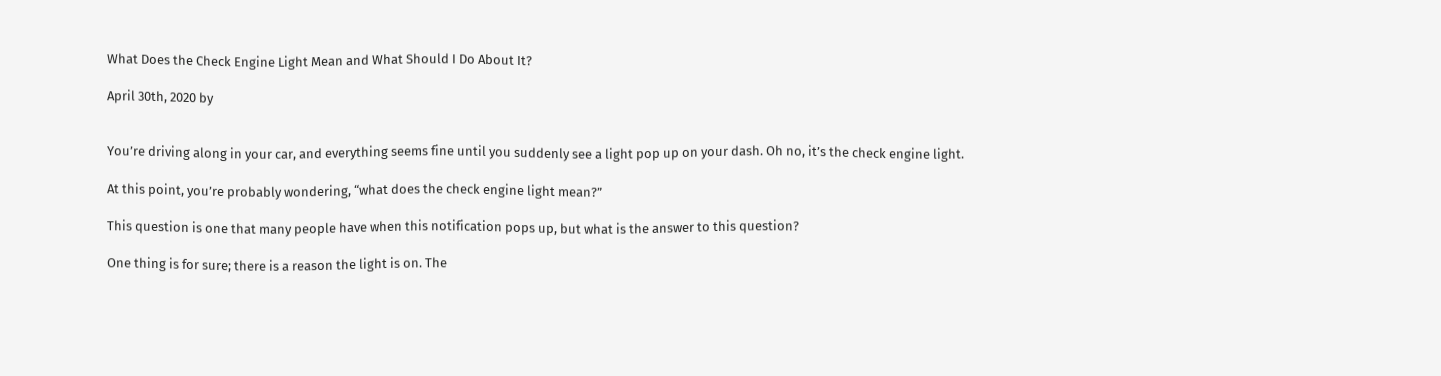What Does the Check Engine Light Mean and What Should I Do About It?

April 30th, 2020 by


You’re driving along in your car, and everything seems fine until you suddenly see a light pop up on your dash. Oh no, it’s the check engine light.

At this point, you’re probably wondering, “what does the check engine light mean?”

This question is one that many people have when this notification pops up, but what is the answer to this question?

One thing is for sure; there is a reason the light is on. The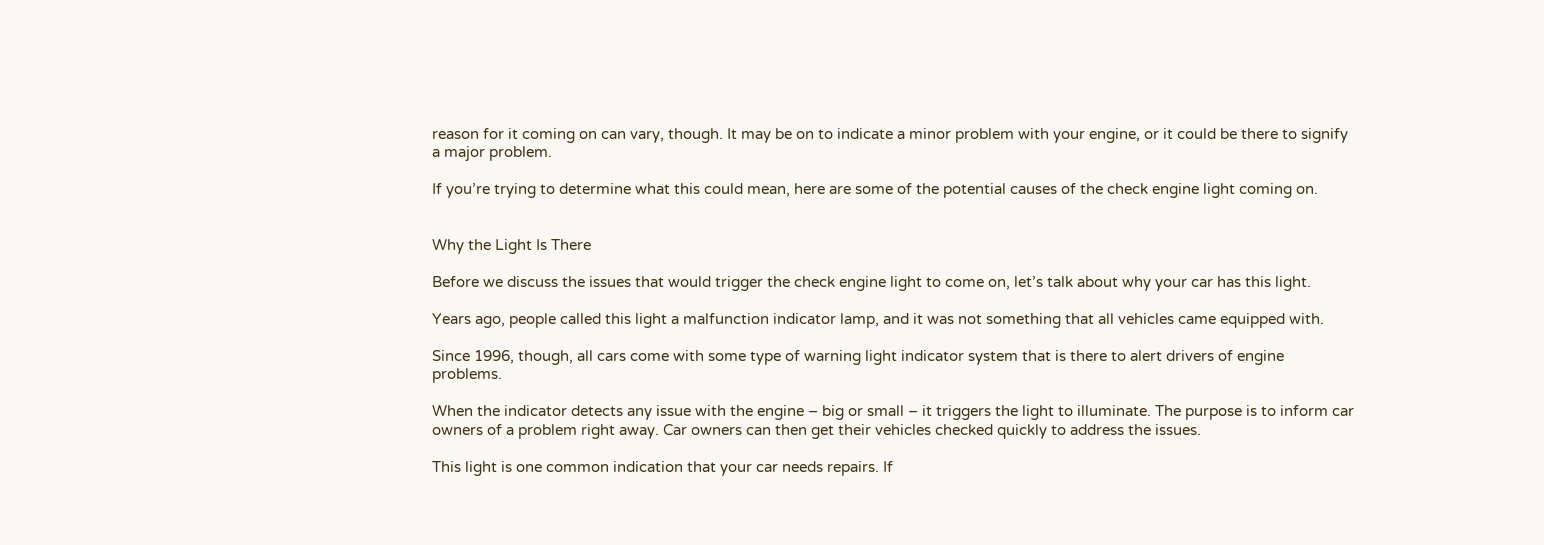reason for it coming on can vary, though. It may be on to indicate a minor problem with your engine, or it could be there to signify a major problem.

If you’re trying to determine what this could mean, here are some of the potential causes of the check engine light coming on.


Why the Light Is There

Before we discuss the issues that would trigger the check engine light to come on, let’s talk about why your car has this light.

Years ago, people called this light a malfunction indicator lamp, and it was not something that all vehicles came equipped with.

Since 1996, though, all cars come with some type of warning light indicator system that is there to alert drivers of engine problems.

When the indicator detects any issue with the engine – big or small – it triggers the light to illuminate. The purpose is to inform car owners of a problem right away. Car owners can then get their vehicles checked quickly to address the issues.

This light is one common indication that your car needs repairs. If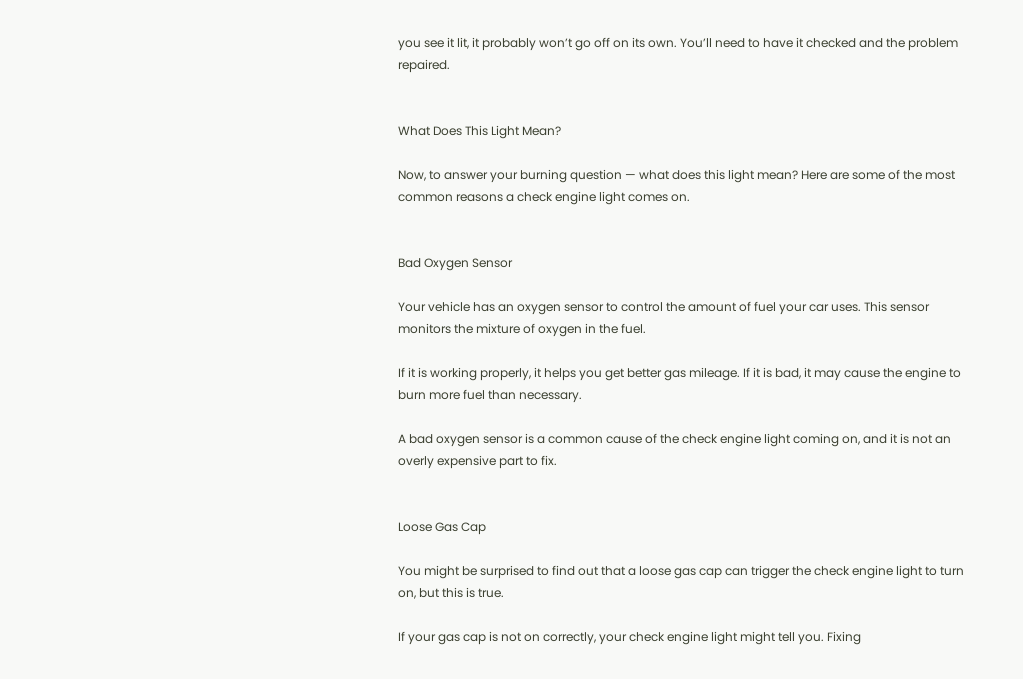you see it lit, it probably won’t go off on its own. You’ll need to have it checked and the problem repaired.


What Does This Light Mean?

Now, to answer your burning question — what does this light mean? Here are some of the most common reasons a check engine light comes on.


Bad Oxygen Sensor

Your vehicle has an oxygen sensor to control the amount of fuel your car uses. This sensor monitors the mixture of oxygen in the fuel.

If it is working properly, it helps you get better gas mileage. If it is bad, it may cause the engine to burn more fuel than necessary.

A bad oxygen sensor is a common cause of the check engine light coming on, and it is not an overly expensive part to fix.


Loose Gas Cap

You might be surprised to find out that a loose gas cap can trigger the check engine light to turn on, but this is true.

If your gas cap is not on correctly, your check engine light might tell you. Fixing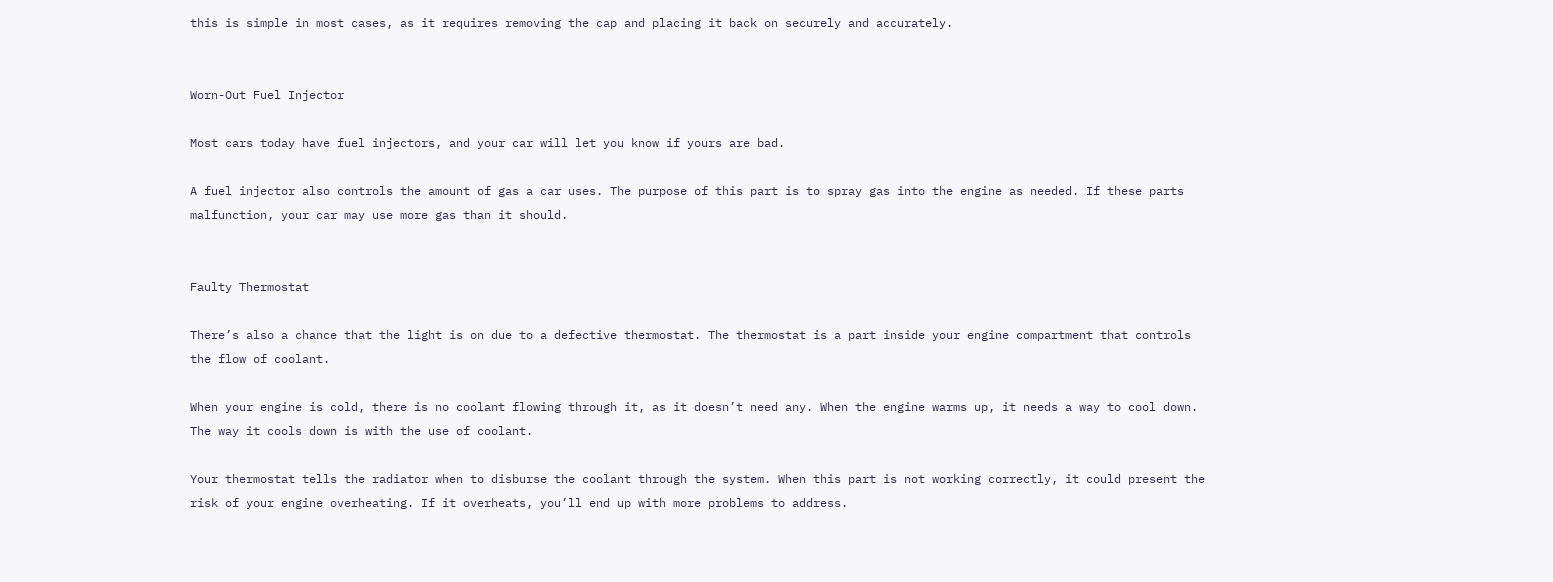this is simple in most cases, as it requires removing the cap and placing it back on securely and accurately.


Worn-Out Fuel Injector

Most cars today have fuel injectors, and your car will let you know if yours are bad.

A fuel injector also controls the amount of gas a car uses. The purpose of this part is to spray gas into the engine as needed. If these parts malfunction, your car may use more gas than it should.


Faulty Thermostat

There’s also a chance that the light is on due to a defective thermostat. The thermostat is a part inside your engine compartment that controls the flow of coolant.

When your engine is cold, there is no coolant flowing through it, as it doesn’t need any. When the engine warms up, it needs a way to cool down. The way it cools down is with the use of coolant.

Your thermostat tells the radiator when to disburse the coolant through the system. When this part is not working correctly, it could present the risk of your engine overheating. If it overheats, you’ll end up with more problems to address.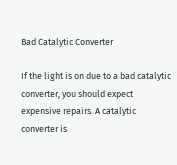Bad Catalytic Converter

If the light is on due to a bad catalytic converter, you should expect expensive repairs. A catalytic converter is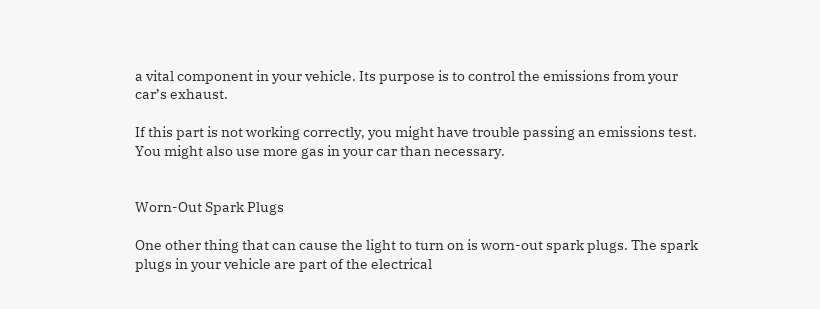a vital component in your vehicle. Its purpose is to control the emissions from your car’s exhaust.

If this part is not working correctly, you might have trouble passing an emissions test. You might also use more gas in your car than necessary.


Worn-Out Spark Plugs

One other thing that can cause the light to turn on is worn-out spark plugs. The spark plugs in your vehicle are part of the electrical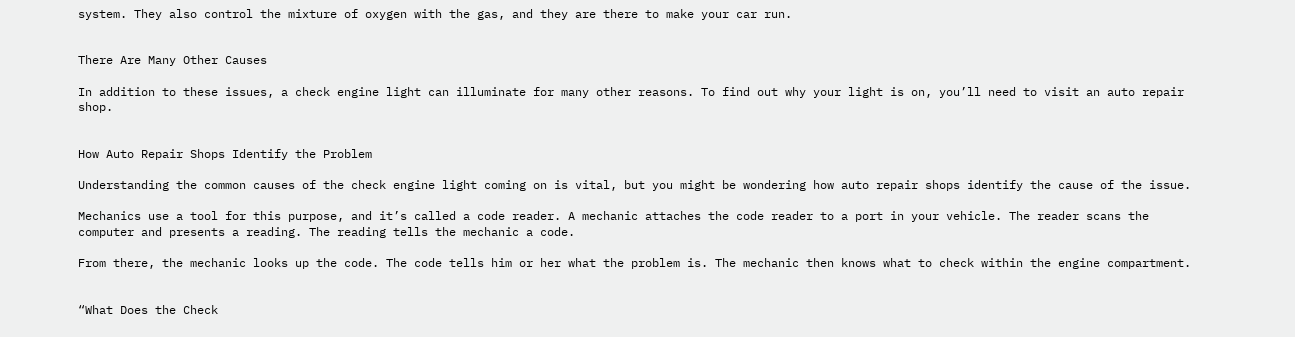system. They also control the mixture of oxygen with the gas, and they are there to make your car run.


There Are Many Other Causes

In addition to these issues, a check engine light can illuminate for many other reasons. To find out why your light is on, you’ll need to visit an auto repair shop.


How Auto Repair Shops Identify the Problem

Understanding the common causes of the check engine light coming on is vital, but you might be wondering how auto repair shops identify the cause of the issue.

Mechanics use a tool for this purpose, and it’s called a code reader. A mechanic attaches the code reader to a port in your vehicle. The reader scans the computer and presents a reading. The reading tells the mechanic a code.

From there, the mechanic looks up the code. The code tells him or her what the problem is. The mechanic then knows what to check within the engine compartment.


“What Does the Check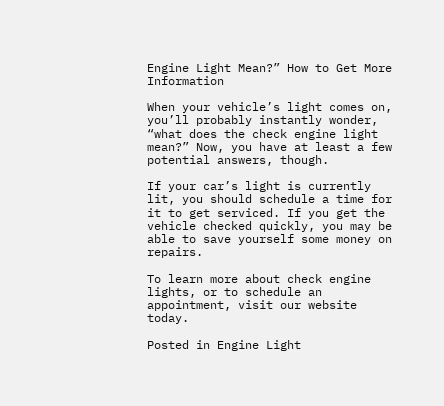Engine Light Mean?” How to Get More Information

When your vehicle’s light comes on, you’ll probably instantly wonder, “what does the check engine light mean?” Now, you have at least a few potential answers, though.

If your car’s light is currently lit, you should schedule a time for it to get serviced. If you get the vehicle checked quickly, you may be able to save yourself some money on repairs.

To learn more about check engine lights, or to schedule an appointment, visit our website today.

Posted in Engine Light